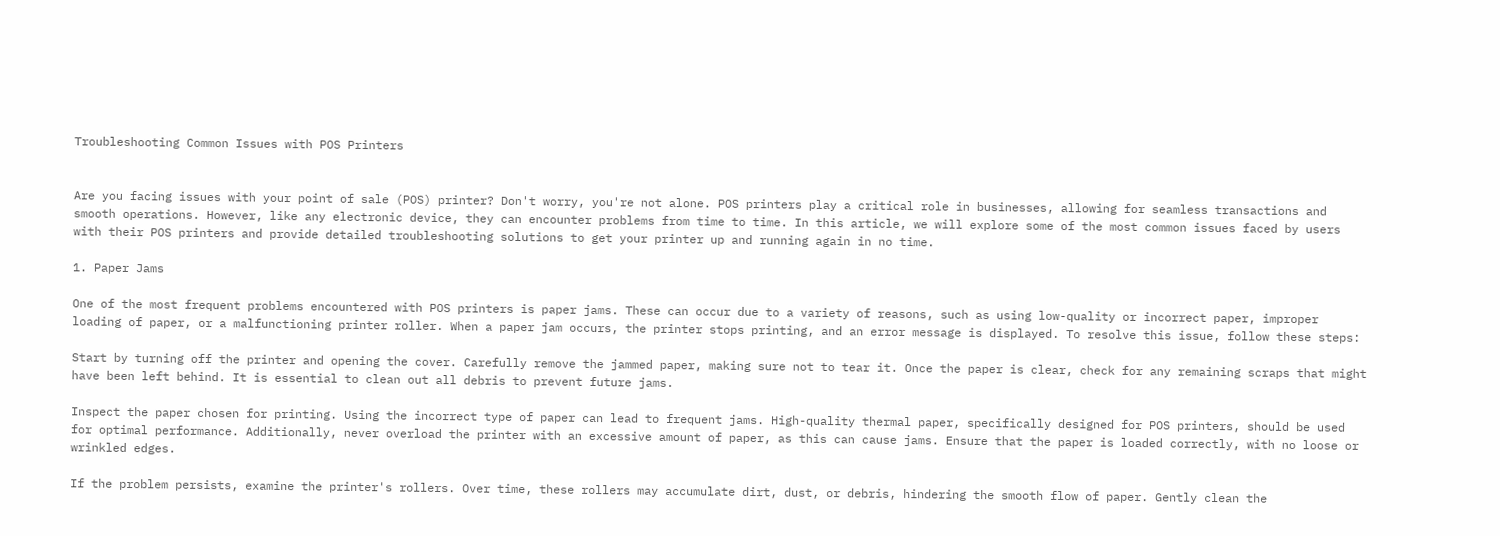Troubleshooting Common Issues with POS Printers


Are you facing issues with your point of sale (POS) printer? Don't worry, you're not alone. POS printers play a critical role in businesses, allowing for seamless transactions and smooth operations. However, like any electronic device, they can encounter problems from time to time. In this article, we will explore some of the most common issues faced by users with their POS printers and provide detailed troubleshooting solutions to get your printer up and running again in no time.

1. Paper Jams

One of the most frequent problems encountered with POS printers is paper jams. These can occur due to a variety of reasons, such as using low-quality or incorrect paper, improper loading of paper, or a malfunctioning printer roller. When a paper jam occurs, the printer stops printing, and an error message is displayed. To resolve this issue, follow these steps:

Start by turning off the printer and opening the cover. Carefully remove the jammed paper, making sure not to tear it. Once the paper is clear, check for any remaining scraps that might have been left behind. It is essential to clean out all debris to prevent future jams.

Inspect the paper chosen for printing. Using the incorrect type of paper can lead to frequent jams. High-quality thermal paper, specifically designed for POS printers, should be used for optimal performance. Additionally, never overload the printer with an excessive amount of paper, as this can cause jams. Ensure that the paper is loaded correctly, with no loose or wrinkled edges.

If the problem persists, examine the printer's rollers. Over time, these rollers may accumulate dirt, dust, or debris, hindering the smooth flow of paper. Gently clean the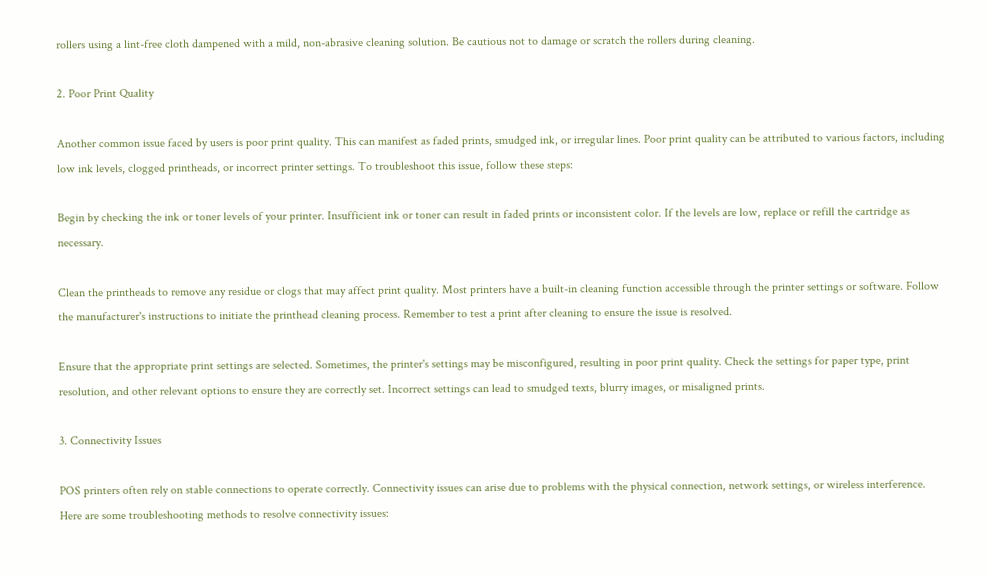rollers using a lint-free cloth dampened with a mild, non-abrasive cleaning solution. Be cautious not to damage or scratch the rollers during cleaning.

2. Poor Print Quality

Another common issue faced by users is poor print quality. This can manifest as faded prints, smudged ink, or irregular lines. Poor print quality can be attributed to various factors, including low ink levels, clogged printheads, or incorrect printer settings. To troubleshoot this issue, follow these steps:

Begin by checking the ink or toner levels of your printer. Insufficient ink or toner can result in faded prints or inconsistent color. If the levels are low, replace or refill the cartridge as necessary.

Clean the printheads to remove any residue or clogs that may affect print quality. Most printers have a built-in cleaning function accessible through the printer settings or software. Follow the manufacturer's instructions to initiate the printhead cleaning process. Remember to test a print after cleaning to ensure the issue is resolved.

Ensure that the appropriate print settings are selected. Sometimes, the printer's settings may be misconfigured, resulting in poor print quality. Check the settings for paper type, print resolution, and other relevant options to ensure they are correctly set. Incorrect settings can lead to smudged texts, blurry images, or misaligned prints.

3. Connectivity Issues

POS printers often rely on stable connections to operate correctly. Connectivity issues can arise due to problems with the physical connection, network settings, or wireless interference. Here are some troubleshooting methods to resolve connectivity issues: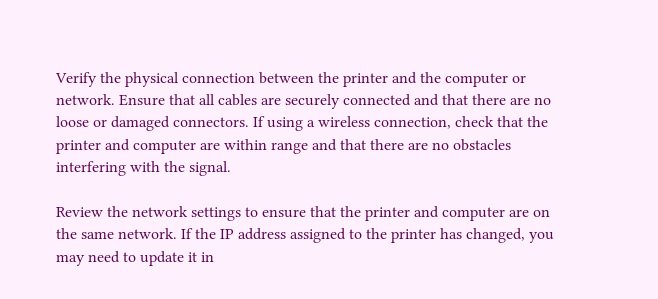Verify the physical connection between the printer and the computer or network. Ensure that all cables are securely connected and that there are no loose or damaged connectors. If using a wireless connection, check that the printer and computer are within range and that there are no obstacles interfering with the signal.

Review the network settings to ensure that the printer and computer are on the same network. If the IP address assigned to the printer has changed, you may need to update it in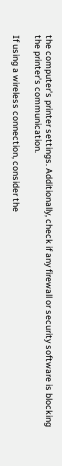the computer's printer settings. Additionally, check if any firewall or security software is blocking the printer's communication.

If using a wireless connection, consider the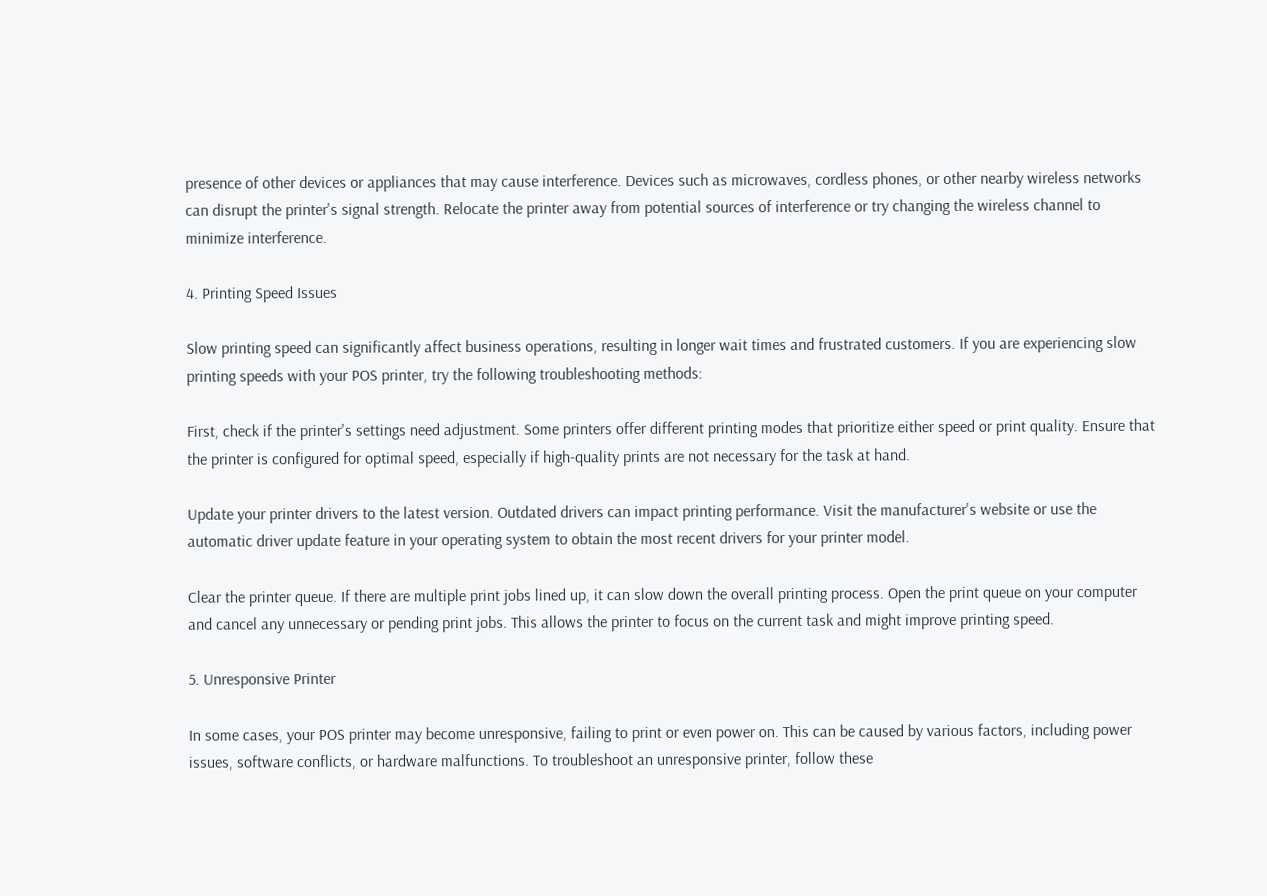presence of other devices or appliances that may cause interference. Devices such as microwaves, cordless phones, or other nearby wireless networks can disrupt the printer's signal strength. Relocate the printer away from potential sources of interference or try changing the wireless channel to minimize interference.

4. Printing Speed Issues

Slow printing speed can significantly affect business operations, resulting in longer wait times and frustrated customers. If you are experiencing slow printing speeds with your POS printer, try the following troubleshooting methods:

First, check if the printer's settings need adjustment. Some printers offer different printing modes that prioritize either speed or print quality. Ensure that the printer is configured for optimal speed, especially if high-quality prints are not necessary for the task at hand.

Update your printer drivers to the latest version. Outdated drivers can impact printing performance. Visit the manufacturer's website or use the automatic driver update feature in your operating system to obtain the most recent drivers for your printer model.

Clear the printer queue. If there are multiple print jobs lined up, it can slow down the overall printing process. Open the print queue on your computer and cancel any unnecessary or pending print jobs. This allows the printer to focus on the current task and might improve printing speed.

5. Unresponsive Printer

In some cases, your POS printer may become unresponsive, failing to print or even power on. This can be caused by various factors, including power issues, software conflicts, or hardware malfunctions. To troubleshoot an unresponsive printer, follow these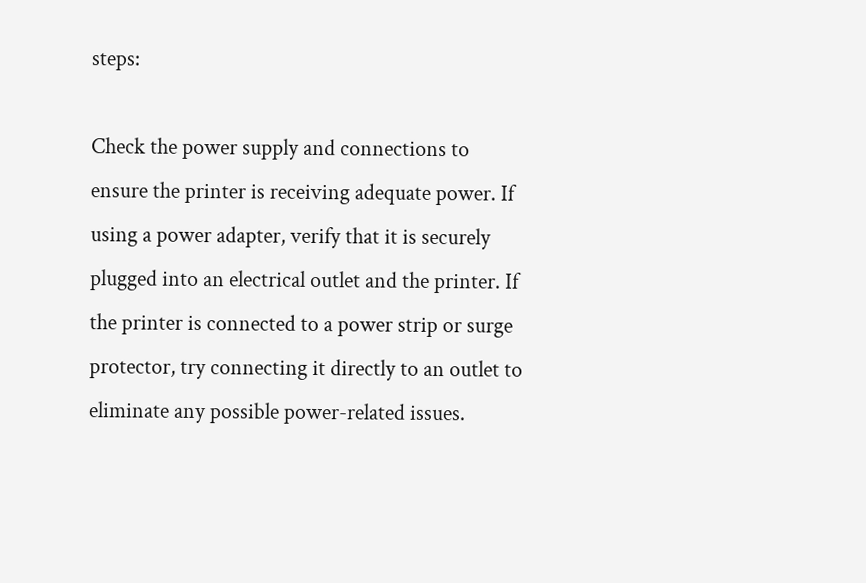steps:

Check the power supply and connections to ensure the printer is receiving adequate power. If using a power adapter, verify that it is securely plugged into an electrical outlet and the printer. If the printer is connected to a power strip or surge protector, try connecting it directly to an outlet to eliminate any possible power-related issues.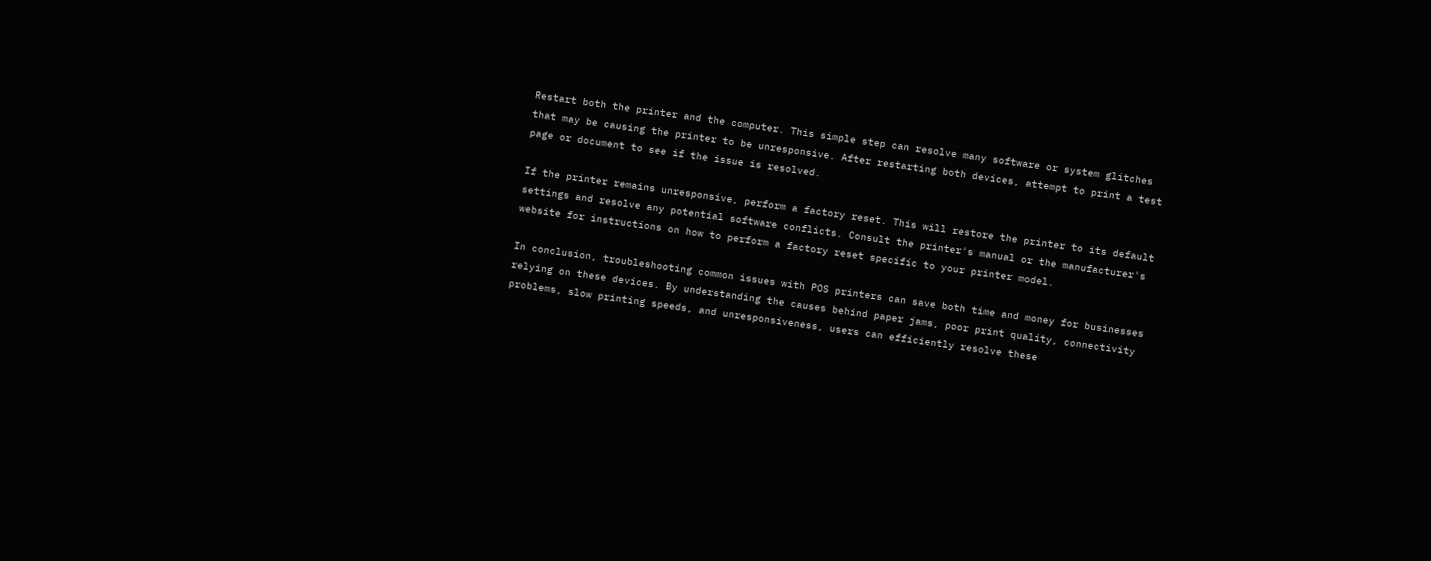Restart both the printer and the computer. This simple step can resolve many software or system glitches that may be causing the printer to be unresponsive. After restarting both devices, attempt to print a test page or document to see if the issue is resolved.

If the printer remains unresponsive, perform a factory reset. This will restore the printer to its default settings and resolve any potential software conflicts. Consult the printer's manual or the manufacturer's website for instructions on how to perform a factory reset specific to your printer model.

In conclusion, troubleshooting common issues with POS printers can save both time and money for businesses relying on these devices. By understanding the causes behind paper jams, poor print quality, connectivity problems, slow printing speeds, and unresponsiveness, users can efficiently resolve these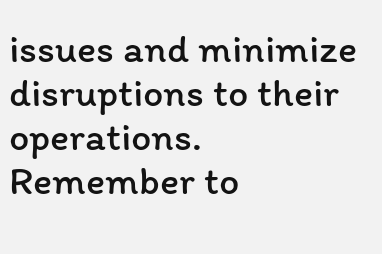issues and minimize disruptions to their operations. Remember to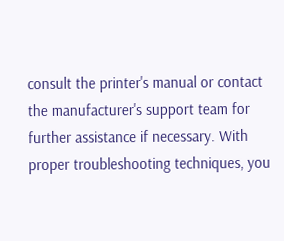consult the printer's manual or contact the manufacturer's support team for further assistance if necessary. With proper troubleshooting techniques, you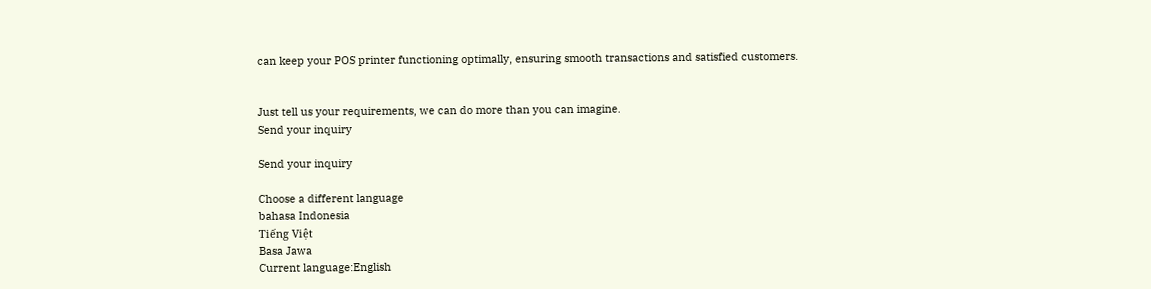can keep your POS printer functioning optimally, ensuring smooth transactions and satisfied customers.


Just tell us your requirements, we can do more than you can imagine.
Send your inquiry

Send your inquiry

Choose a different language
bahasa Indonesia
Tiếng Việt
Basa Jawa
Current language:English